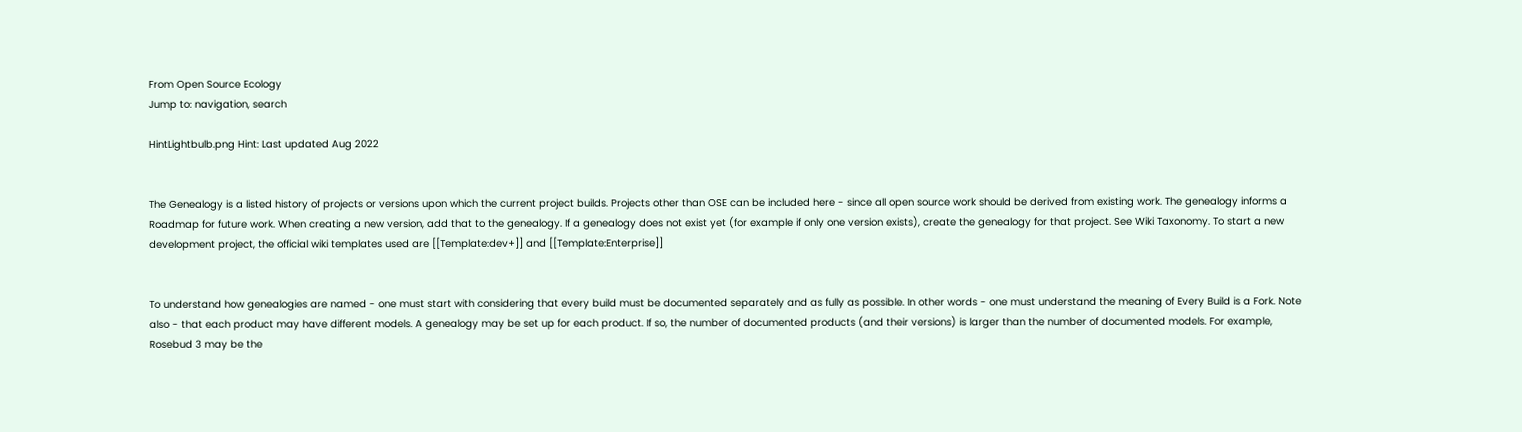From Open Source Ecology
Jump to: navigation, search

HintLightbulb.png Hint: Last updated Aug 2022


The Genealogy is a listed history of projects or versions upon which the current project builds. Projects other than OSE can be included here - since all open source work should be derived from existing work. The genealogy informs a Roadmap for future work. When creating a new version, add that to the genealogy. If a genealogy does not exist yet (for example if only one version exists), create the genealogy for that project. See Wiki Taxonomy. To start a new development project, the official wiki templates used are [[Template:dev+]] and [[Template:Enterprise]]


To understand how genealogies are named - one must start with considering that every build must be documented separately and as fully as possible. In other words - one must understand the meaning of Every Build is a Fork. Note also - that each product may have different models. A genealogy may be set up for each product. If so, the number of documented products (and their versions) is larger than the number of documented models. For example, Rosebud 3 may be the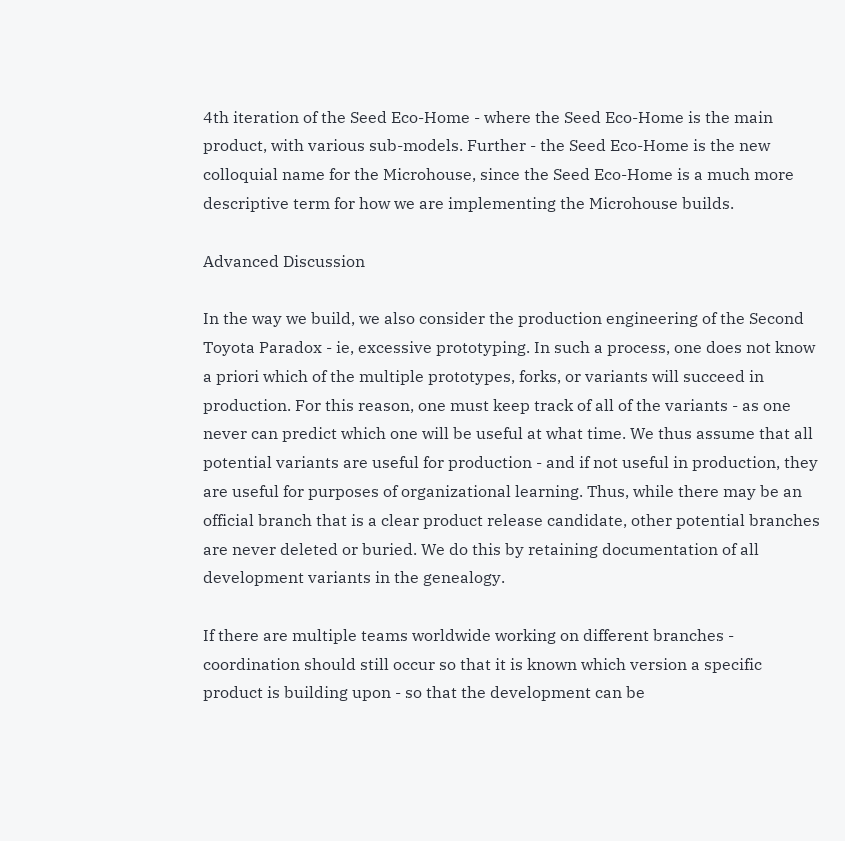4th iteration of the Seed Eco-Home - where the Seed Eco-Home is the main product, with various sub-models. Further - the Seed Eco-Home is the new colloquial name for the Microhouse, since the Seed Eco-Home is a much more descriptive term for how we are implementing the Microhouse builds.

Advanced Discussion

In the way we build, we also consider the production engineering of the Second Toyota Paradox - ie, excessive prototyping. In such a process, one does not know a priori which of the multiple prototypes, forks, or variants will succeed in production. For this reason, one must keep track of all of the variants - as one never can predict which one will be useful at what time. We thus assume that all potential variants are useful for production - and if not useful in production, they are useful for purposes of organizational learning. Thus, while there may be an official branch that is a clear product release candidate, other potential branches are never deleted or buried. We do this by retaining documentation of all development variants in the genealogy.

If there are multiple teams worldwide working on different branches - coordination should still occur so that it is known which version a specific product is building upon - so that the development can be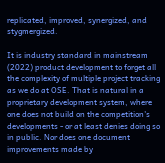replicated, improved, synergized, and stygmergized.

It is industry standard in mainstream (2022) product development to forget all the complexity of multiple project tracking as we do at OSE. That is natural in a proprietary development system, where one does not build on the competition's developments - or at least denies doing so in public. Nor does one document improvements made by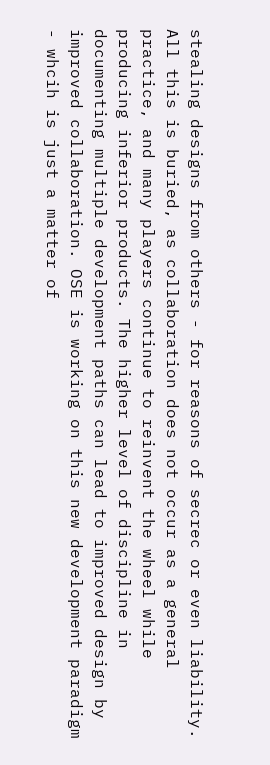stealing designs from others - for reasons of secrec or even liability. All this is buried, as collaboration does not occur as a general practice, and many players continue to reinvent the wheel while producing inferior products. The higher level of discipline in documenting multiple development paths can lead to improved design by improved collaboration. OSE is working on this new development paradigm - whcih is just a matter of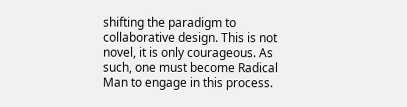shifting the paradigm to collaborative design. This is not novel, it is only courageous. As such, one must become Radical Man to engage in this process.